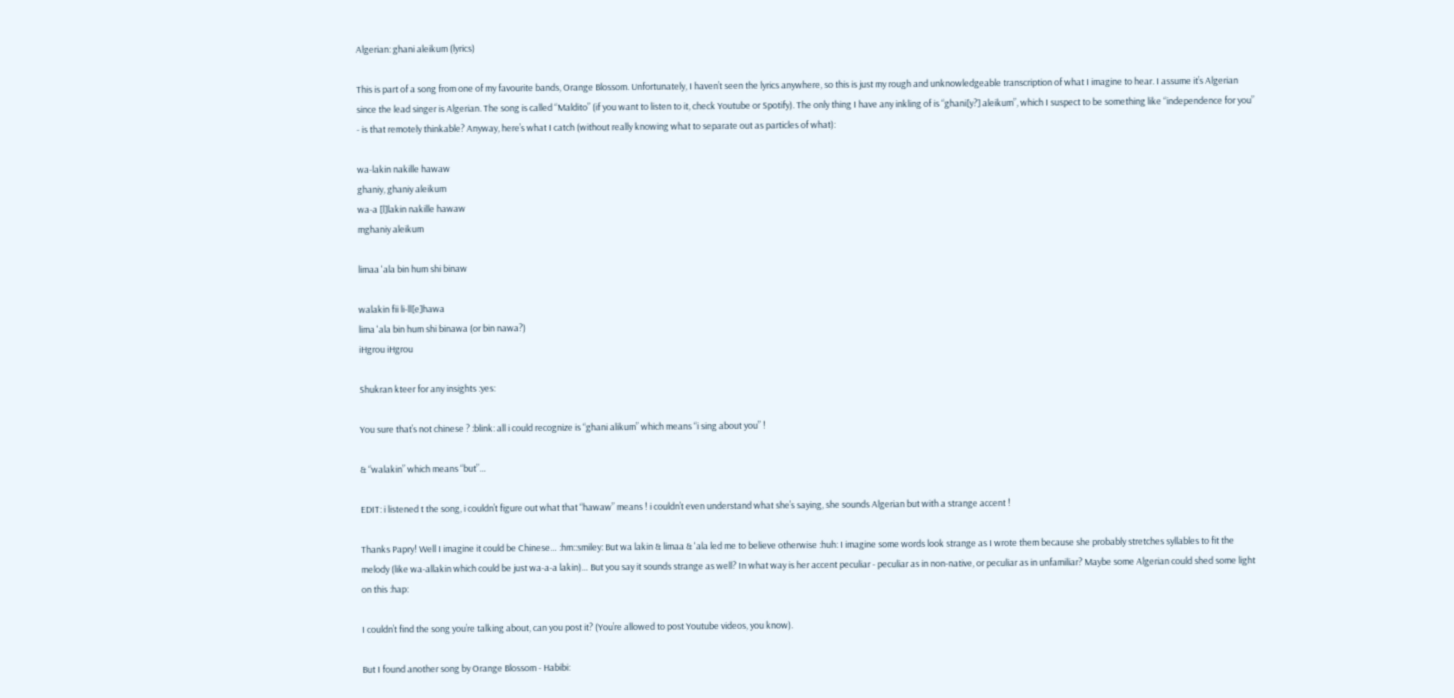Algerian: ghani aleikum (lyrics)

This is part of a song from one of my favourite bands, Orange Blossom. Unfortunately, I haven’t seen the lyrics anywhere, so this is just my rough and unknowledgeable transcription of what I imagine to hear. I assume it’s Algerian since the lead singer is Algerian. The song is called “Maldito” (if you want to listen to it, check Youtube or Spotify). The only thing I have any inkling of is “ghani[y?] aleikum”, which I suspect to be something like “independence for you” - is that remotely thinkable? Anyway, here’s what I catch (without really knowing what to separate out as particles of what):

wa-lakin nakille hawaw
ghaniy, ghaniy aleikum
wa-a [l]lakin nakille hawaw
mghaniy aleikum

limaa 'ala bin hum shi binaw

walakin fii li-ll[e]hawa
lima 'ala bin hum shi binawa (or bin nawa?)
iHgrou iHgrou

Shukran kteer for any insights :yes:

You sure that’s not chinese ? :blink: all i could recognize is “ghani alikum” which means “i sing about you” !

& “walakin” which means “but”…

EDIT: i listened t the song, i couldn’t figure out what that “hawaw” means ! i couldn’t even understand what she’s saying, she sounds Algerian but with a strange accent !

Thanks Papry! Well I imagine it could be Chinese… :hm::smiley: But wa lakin & limaa & 'ala led me to believe otherwise :huh: I imagine some words look strange as I wrote them because she probably stretches syllables to fit the melody (like wa-allakin which could be just wa-a-a lakin)… But you say it sounds strange as well? In what way is her accent peculiar - peculiar as in non-native, or peculiar as in unfamiliar? Maybe some Algerian could shed some light on this :hap:

I couldn’t find the song you’re talking about, can you post it? (You’re allowed to post Youtube videos, you know).

But I found another song by Orange Blossom - Habibi: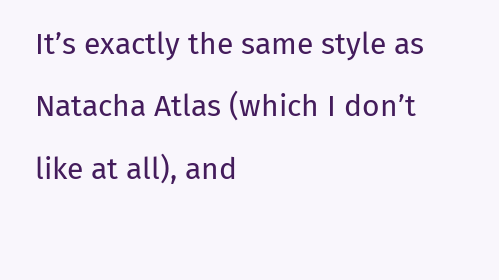It’s exactly the same style as Natacha Atlas (which I don’t like at all), and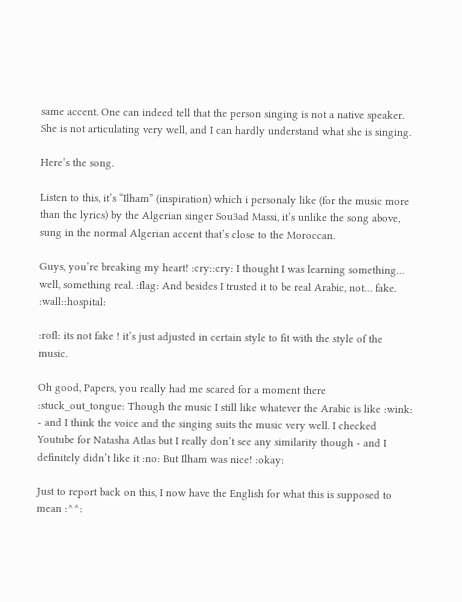same accent. One can indeed tell that the person singing is not a native speaker. She is not articulating very well, and I can hardly understand what she is singing.

Here’s the song.

Listen to this, it’s “Ilham” (inspiration) which i personaly like (for the music more than the lyrics) by the Algerian singer Sou3ad Massi, it’s unlike the song above, sung in the normal Algerian accent that’s close to the Moroccan.

Guys, you’re breaking my heart! :cry::cry: I thought I was learning something… well, something real. :flag: And besides I trusted it to be real Arabic, not… fake. :wall::hospital:

:rofl: its not fake ! it’s just adjusted in certain style to fit with the style of the music.

Oh good, Papers, you really had me scared for a moment there :stuck_out_tongue: Though the music I still like whatever the Arabic is like :wink: - and I think the voice and the singing suits the music very well. I checked Youtube for Natasha Atlas but I really don’t see any similarity though - and I definitely didn’t like it :no: But Ilham was nice! :okay:

Just to report back on this, I now have the English for what this is supposed to mean :^^: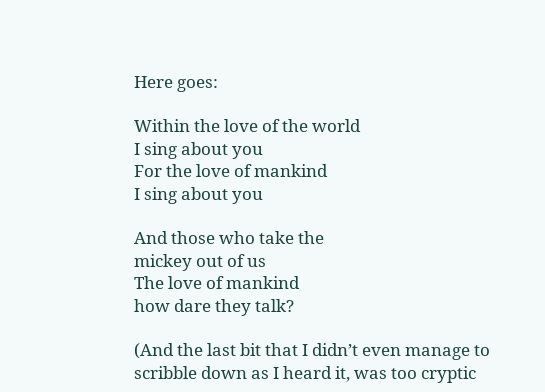Here goes:

Within the love of the world
I sing about you
For the love of mankind
I sing about you

And those who take the
mickey out of us
The love of mankind
how dare they talk?

(And the last bit that I didn’t even manage to scribble down as I heard it, was too cryptic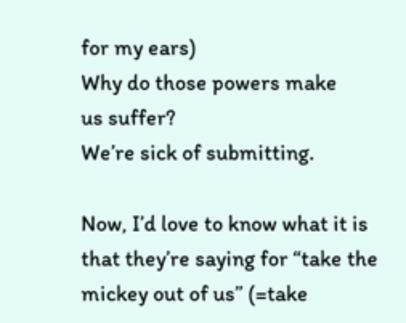for my ears)
Why do those powers make
us suffer?
We’re sick of submitting.

Now, I’d love to know what it is that they’re saying for “take the mickey out of us” (=take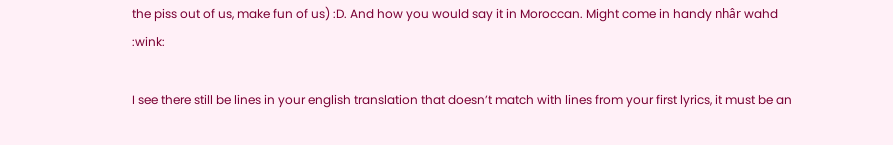the piss out of us, make fun of us) :D. And how you would say it in Moroccan. Might come in handy nhâr wahd :wink:

I see there still be lines in your english translation that doesn’t match with lines from your first lyrics, it must be an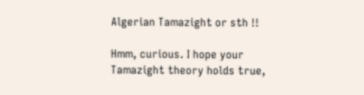Algerian Tamazight or sth !!

Hmm, curious. I hope your Tamazight theory holds true,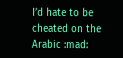I’d hate to be cheated on the Arabic :mad: